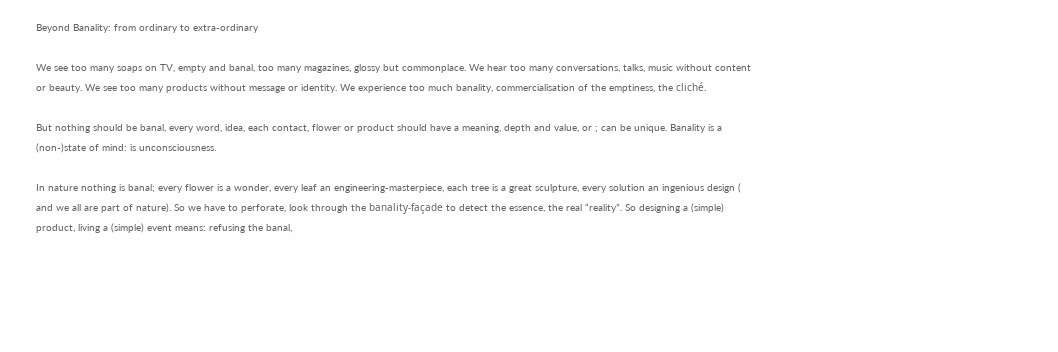Beyond Banality: from ordinary to extra-ordinary

We see too many soaps on TV, empty and banal, too many magazines, glossy but commonplace. We hear too many conversations, talks, music without content or beauty. We see too many products without message or identity. We experience too much banality, commercialisation of the emptiness, the cliché.

But nothing should be banal, every word, idea, each contact, flower or product should have a meaning, depth and value, or ; can be unique. Banality is a (non-)state of mind: is unconsciousness.

In nature nothing is banal; every flower is a wonder, every leaf an engineering-masterpiece, each tree is a great sculpture, every solution an ingenious design ( and we all are part of nature). So we have to perforate, look through the banality-façade to detect the essence, the real “reality”. So designing a (simple) product, living a (simple) event means: refusing the banal,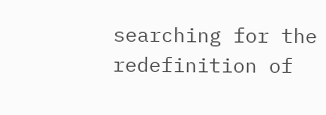searching for the redefinition of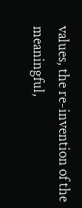values, the re-invention of the meaningful,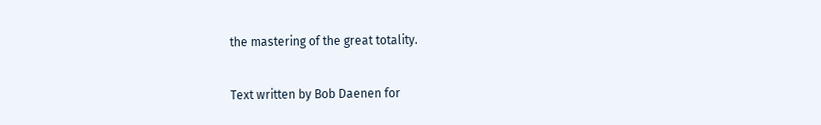the mastering of the great totality.

Text written by Bob Daenen for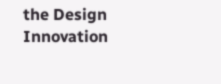the Design Innovation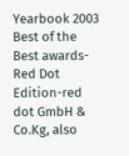Yearbook 2003 Best of the Best awards- Red Dot Edition-red dot GmbH & Co.Kg, also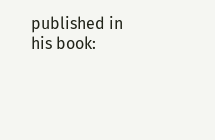published in his book: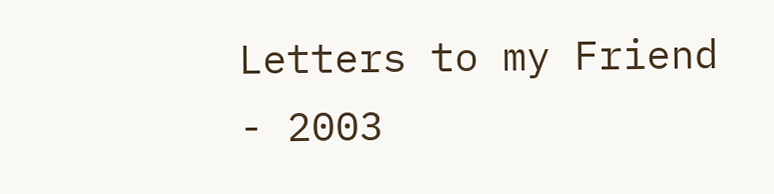Letters to my Friend - 2003